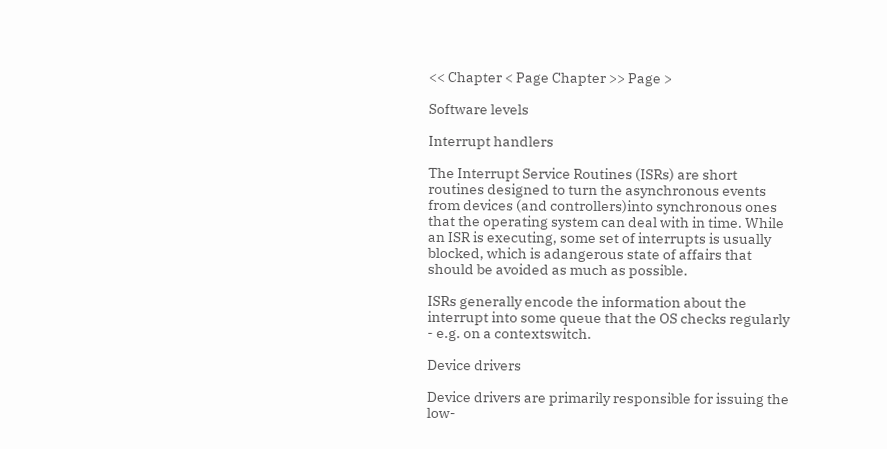<< Chapter < Page Chapter >> Page >

Software levels

Interrupt handlers

The Interrupt Service Routines (ISRs) are short routines designed to turn the asynchronous events from devices (and controllers)into synchronous ones that the operating system can deal with in time. While an ISR is executing, some set of interrupts is usually blocked, which is adangerous state of affairs that should be avoided as much as possible.

ISRs generally encode the information about the interrupt into some queue that the OS checks regularly - e.g. on a contextswitch.

Device drivers

Device drivers are primarily responsible for issuing the low-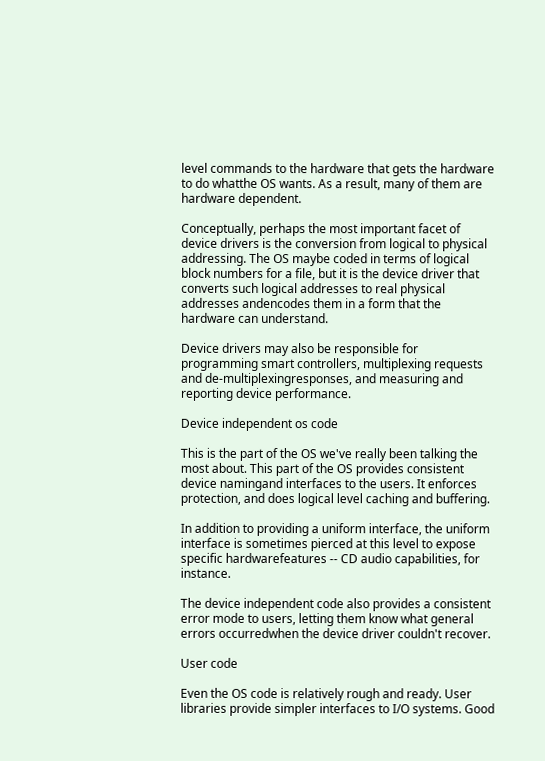level commands to the hardware that gets the hardware to do whatthe OS wants. As a result, many of them are hardware dependent.

Conceptually, perhaps the most important facet of device drivers is the conversion from logical to physical addressing. The OS maybe coded in terms of logical block numbers for a file, but it is the device driver that converts such logical addresses to real physical addresses andencodes them in a form that the hardware can understand.

Device drivers may also be responsible for programming smart controllers, multiplexing requests and de-multiplexingresponses, and measuring and reporting device performance.

Device independent os code

This is the part of the OS we've really been talking the most about. This part of the OS provides consistent device namingand interfaces to the users. It enforces protection, and does logical level caching and buffering.

In addition to providing a uniform interface, the uniform interface is sometimes pierced at this level to expose specific hardwarefeatures -- CD audio capabilities, for instance.

The device independent code also provides a consistent error mode to users, letting them know what general errors occurredwhen the device driver couldn't recover.

User code

Even the OS code is relatively rough and ready. User libraries provide simpler interfaces to I/O systems. Good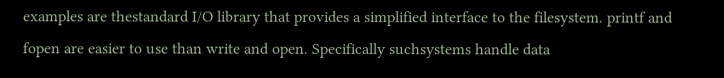examples are thestandard I/O library that provides a simplified interface to the filesystem. printf and fopen are easier to use than write and open. Specifically suchsystems handle data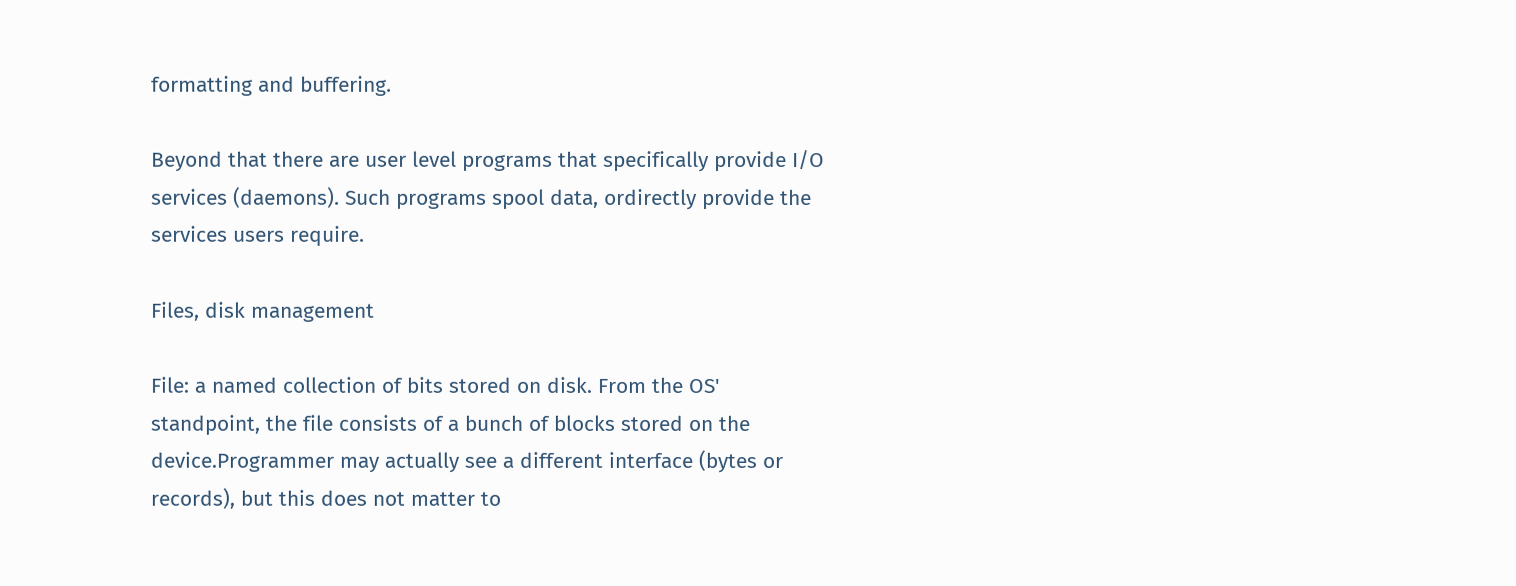formatting and buffering.

Beyond that there are user level programs that specifically provide I/O services (daemons). Such programs spool data, ordirectly provide the services users require.

Files, disk management

File: a named collection of bits stored on disk. From the OS' standpoint, the file consists of a bunch of blocks stored on the device.Programmer may actually see a different interface (bytes or records), but this does not matter to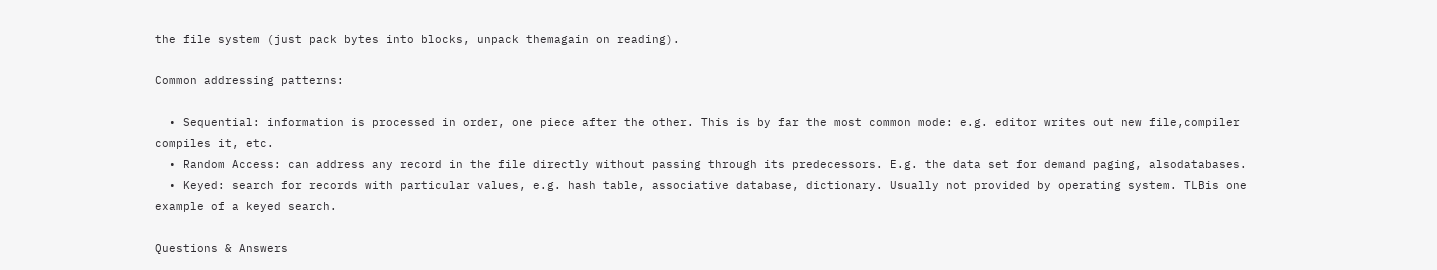the file system (just pack bytes into blocks, unpack themagain on reading).

Common addressing patterns:

  • Sequential: information is processed in order, one piece after the other. This is by far the most common mode: e.g. editor writes out new file,compiler compiles it, etc.
  • Random Access: can address any record in the file directly without passing through its predecessors. E.g. the data set for demand paging, alsodatabases.
  • Keyed: search for records with particular values, e.g. hash table, associative database, dictionary. Usually not provided by operating system. TLBis one example of a keyed search.

Questions & Answers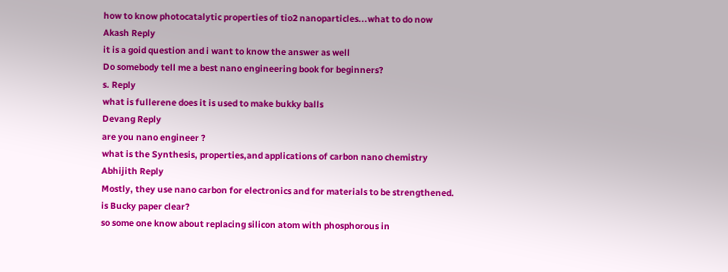how to know photocatalytic properties of tio2 nanoparticles...what to do now
Akash Reply
it is a goid question and i want to know the answer as well
Do somebody tell me a best nano engineering book for beginners?
s. Reply
what is fullerene does it is used to make bukky balls
Devang Reply
are you nano engineer ?
what is the Synthesis, properties,and applications of carbon nano chemistry
Abhijith Reply
Mostly, they use nano carbon for electronics and for materials to be strengthened.
is Bucky paper clear?
so some one know about replacing silicon atom with phosphorous in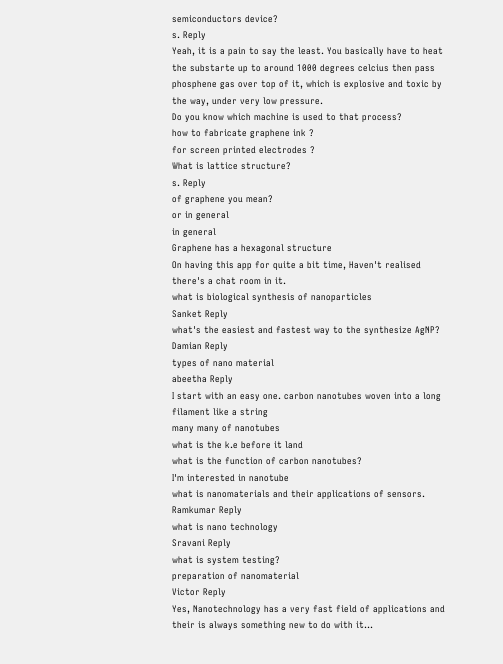semiconductors device?
s. Reply
Yeah, it is a pain to say the least. You basically have to heat the substarte up to around 1000 degrees celcius then pass phosphene gas over top of it, which is explosive and toxic by the way, under very low pressure.
Do you know which machine is used to that process?
how to fabricate graphene ink ?
for screen printed electrodes ?
What is lattice structure?
s. Reply
of graphene you mean?
or in general
in general
Graphene has a hexagonal structure
On having this app for quite a bit time, Haven't realised there's a chat room in it.
what is biological synthesis of nanoparticles
Sanket Reply
what's the easiest and fastest way to the synthesize AgNP?
Damian Reply
types of nano material
abeetha Reply
I start with an easy one. carbon nanotubes woven into a long filament like a string
many many of nanotubes
what is the k.e before it land
what is the function of carbon nanotubes?
I'm interested in nanotube
what is nanomaterials and their applications of sensors.
Ramkumar Reply
what is nano technology
Sravani Reply
what is system testing?
preparation of nanomaterial
Victor Reply
Yes, Nanotechnology has a very fast field of applications and their is always something new to do with it...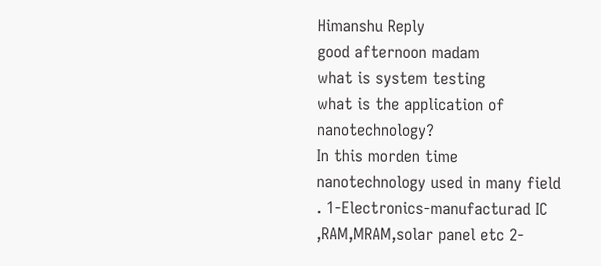Himanshu Reply
good afternoon madam
what is system testing
what is the application of nanotechnology?
In this morden time nanotechnology used in many field . 1-Electronics-manufacturad IC ,RAM,MRAM,solar panel etc 2-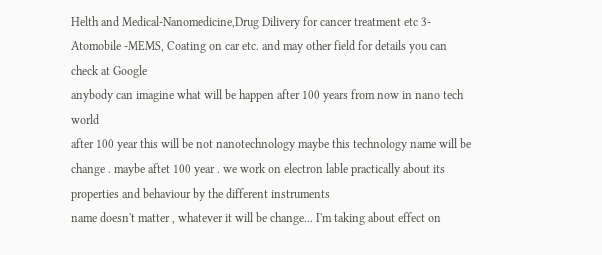Helth and Medical-Nanomedicine,Drug Dilivery for cancer treatment etc 3- Atomobile -MEMS, Coating on car etc. and may other field for details you can check at Google
anybody can imagine what will be happen after 100 years from now in nano tech world
after 100 year this will be not nanotechnology maybe this technology name will be change . maybe aftet 100 year . we work on electron lable practically about its properties and behaviour by the different instruments
name doesn't matter , whatever it will be change... I'm taking about effect on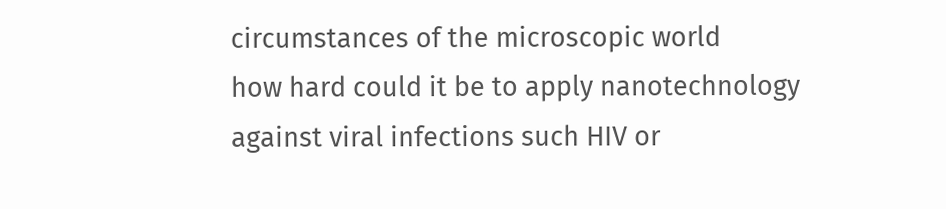circumstances of the microscopic world
how hard could it be to apply nanotechnology against viral infections such HIV or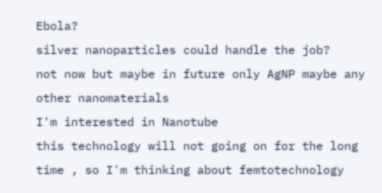Ebola?
silver nanoparticles could handle the job?
not now but maybe in future only AgNP maybe any other nanomaterials
I'm interested in Nanotube
this technology will not going on for the long time , so I'm thinking about femtotechnology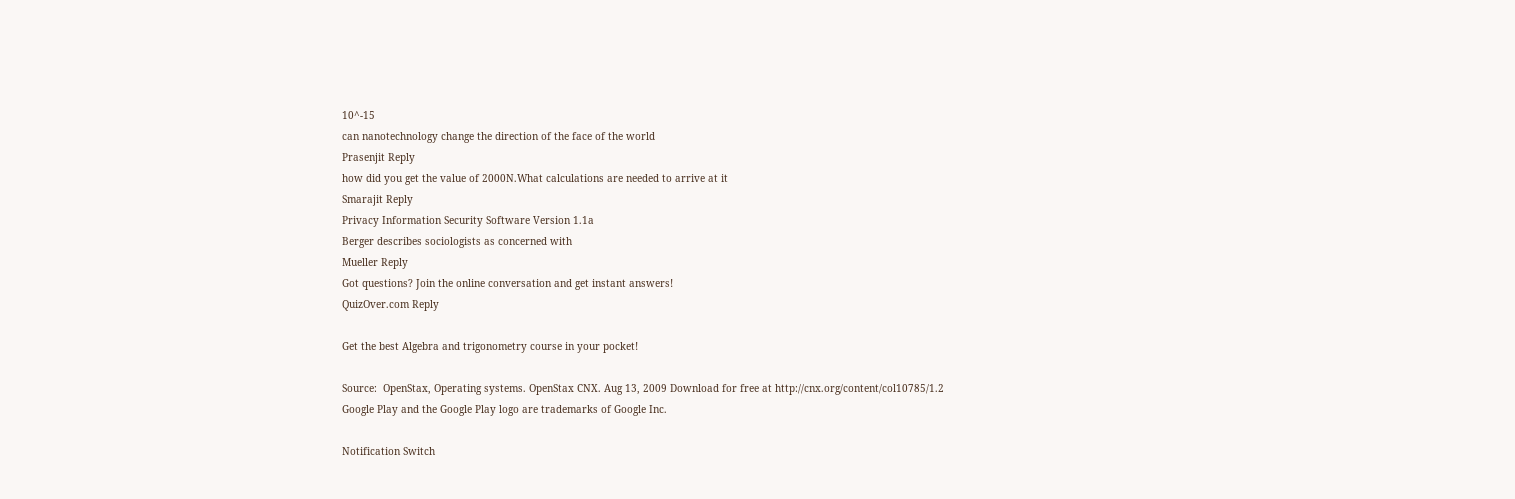10^-15
can nanotechnology change the direction of the face of the world
Prasenjit Reply
how did you get the value of 2000N.What calculations are needed to arrive at it
Smarajit Reply
Privacy Information Security Software Version 1.1a
Berger describes sociologists as concerned with
Mueller Reply
Got questions? Join the online conversation and get instant answers!
QuizOver.com Reply

Get the best Algebra and trigonometry course in your pocket!

Source:  OpenStax, Operating systems. OpenStax CNX. Aug 13, 2009 Download for free at http://cnx.org/content/col10785/1.2
Google Play and the Google Play logo are trademarks of Google Inc.

Notification Switch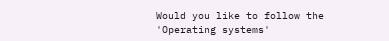Would you like to follow the 'Operating systems'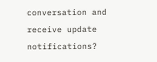conversation and receive update notifications?